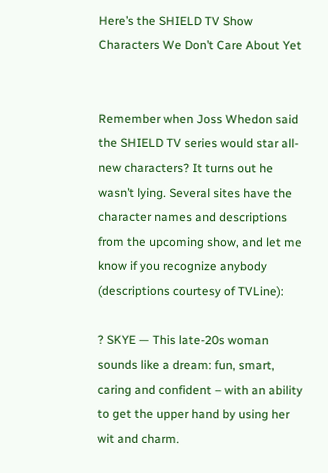Here’s the SHIELD TV Show Characters We Don’t Care About Yet


Remember when Joss Whedon said the SHIELD TV series would star all-new characters? It turns out he wasn’t lying. Several sites have the character names and descriptions from the upcoming show, and let me know if you recognize anybody (descriptions courtesy of TVLine):

? SKYE — This late-20s woman sounds like a dream: fun, smart, caring and confident – with an ability to get the upper hand by using her wit and charm.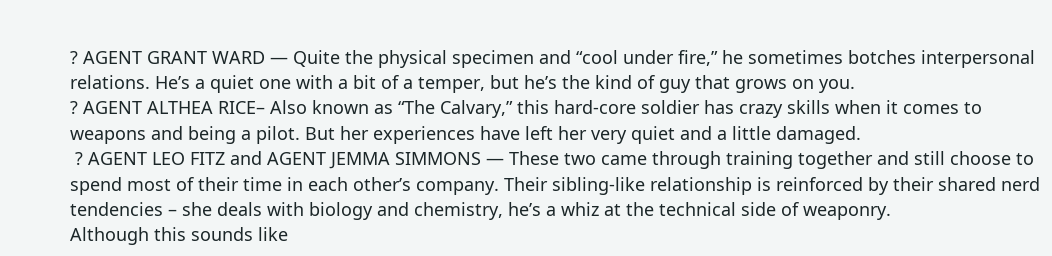? AGENT GRANT WARD — Quite the physical specimen and “cool under fire,” he sometimes botches interpersonal relations. He’s a quiet one with a bit of a temper, but he’s the kind of guy that grows on you.
? AGENT ALTHEA RICE– Also known as “The Calvary,” this hard-core soldier has crazy skills when it comes to weapons and being a pilot. But her experiences have left her very quiet and a little damaged.
 ? AGENT LEO FITZ and AGENT JEMMA SIMMONS — These two came through training together and still choose to spend most of their time in each other’s company. Their sibling-like relationship is reinforced by their shared nerd tendencies – she deals with biology and chemistry, he’s a whiz at the technical side of weaponry.
Although this sounds like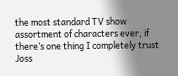the most standard TV show assortment of characters ever, if there’s one thing I completely trust Joss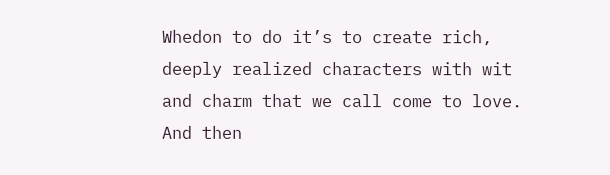Whedon to do it’s to create rich, deeply realized characters with wit and charm that we call come to love. And then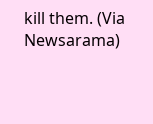kill them. (Via Newsarama)